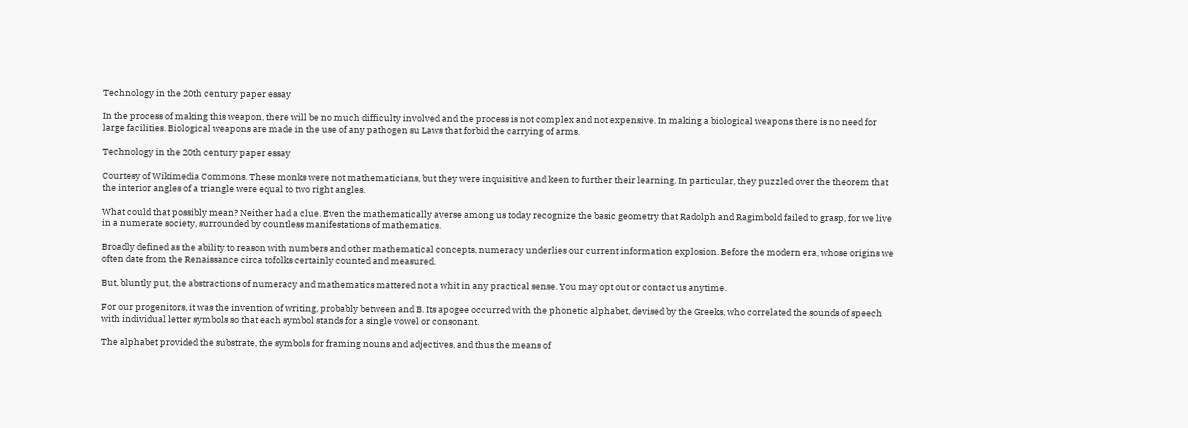Technology in the 20th century paper essay

In the process of making this weapon, there will be no much difficulty involved and the process is not complex and not expensive. In making a biological weapons there is no need for large facilities. Biological weapons are made in the use of any pathogen su Laws that forbid the carrying of arms.

Technology in the 20th century paper essay

Courtesy of Wikimedia Commons. These monks were not mathematicians, but they were inquisitive and keen to further their learning. In particular, they puzzled over the theorem that the interior angles of a triangle were equal to two right angles.

What could that possibly mean? Neither had a clue. Even the mathematically averse among us today recognize the basic geometry that Radolph and Ragimbold failed to grasp, for we live in a numerate society, surrounded by countless manifestations of mathematics.

Broadly defined as the ability to reason with numbers and other mathematical concepts, numeracy underlies our current information explosion. Before the modern era, whose origins we often date from the Renaissance circa tofolks certainly counted and measured.

But, bluntly put, the abstractions of numeracy and mathematics mattered not a whit in any practical sense. You may opt out or contact us anytime.

For our progenitors, it was the invention of writing, probably between and B. Its apogee occurred with the phonetic alphabet, devised by the Greeks, who correlated the sounds of speech with individual letter symbols so that each symbol stands for a single vowel or consonant.

The alphabet provided the substrate, the symbols for framing nouns and adjectives, and thus the means of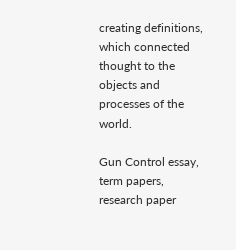creating definitions, which connected thought to the objects and processes of the world.

Gun Control essay, term papers, research paper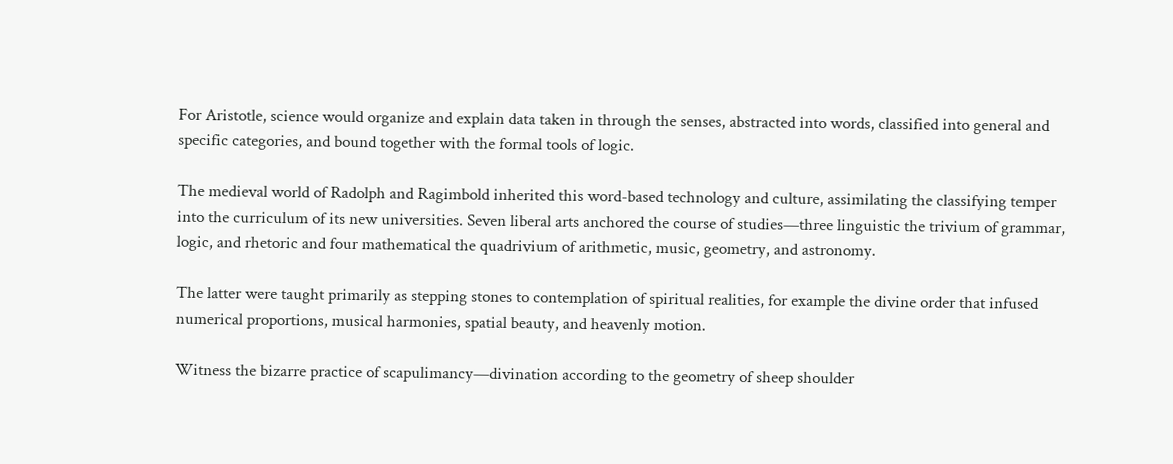For Aristotle, science would organize and explain data taken in through the senses, abstracted into words, classified into general and specific categories, and bound together with the formal tools of logic.

The medieval world of Radolph and Ragimbold inherited this word-based technology and culture, assimilating the classifying temper into the curriculum of its new universities. Seven liberal arts anchored the course of studies—three linguistic the trivium of grammar, logic, and rhetoric and four mathematical the quadrivium of arithmetic, music, geometry, and astronomy.

The latter were taught primarily as stepping stones to contemplation of spiritual realities, for example the divine order that infused numerical proportions, musical harmonies, spatial beauty, and heavenly motion.

Witness the bizarre practice of scapulimancy—divination according to the geometry of sheep shoulder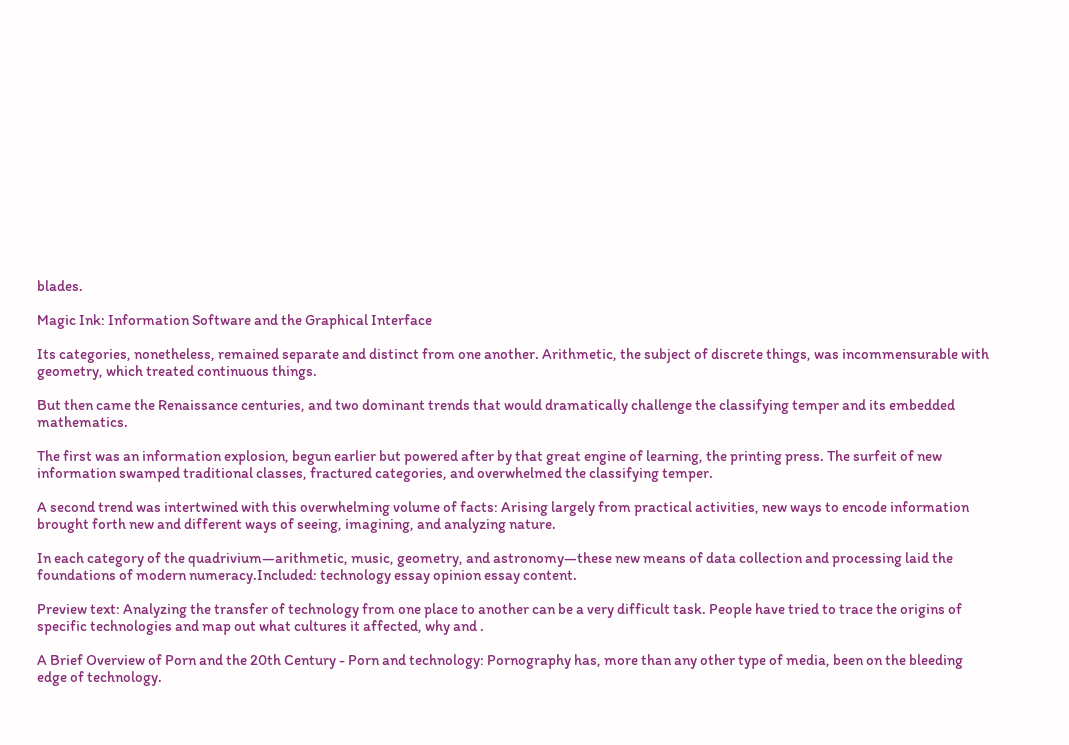blades.

Magic Ink: Information Software and the Graphical Interface

Its categories, nonetheless, remained separate and distinct from one another. Arithmetic, the subject of discrete things, was incommensurable with geometry, which treated continuous things.

But then came the Renaissance centuries, and two dominant trends that would dramatically challenge the classifying temper and its embedded mathematics.

The first was an information explosion, begun earlier but powered after by that great engine of learning, the printing press. The surfeit of new information swamped traditional classes, fractured categories, and overwhelmed the classifying temper.

A second trend was intertwined with this overwhelming volume of facts: Arising largely from practical activities, new ways to encode information brought forth new and different ways of seeing, imagining, and analyzing nature.

In each category of the quadrivium—arithmetic, music, geometry, and astronomy—these new means of data collection and processing laid the foundations of modern numeracy.Included: technology essay opinion essay content.

Preview text: Analyzing the transfer of technology from one place to another can be a very difficult task. People have tried to trace the origins of specific technologies and map out what cultures it affected, why and .

A Brief Overview of Porn and the 20th Century - Porn and technology: Pornography has, more than any other type of media, been on the bleeding edge of technology.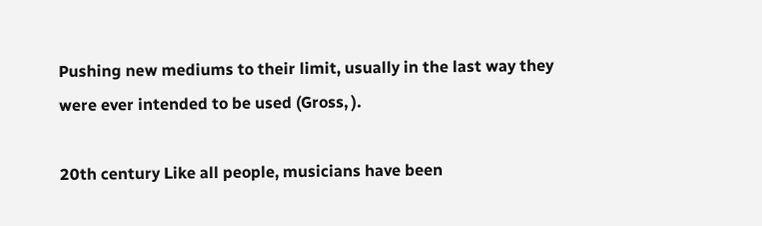Pushing new mediums to their limit, usually in the last way they were ever intended to be used (Gross, ).

20th century Like all people, musicians have been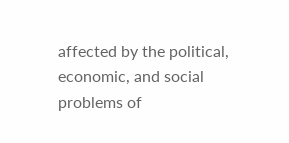affected by the political, economic, and social problems of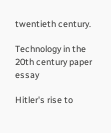twentieth century.

Technology in the 20th century paper essay

Hitler's rise to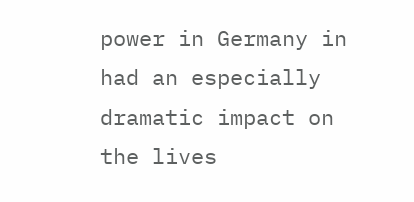power in Germany in had an especially dramatic impact on the lives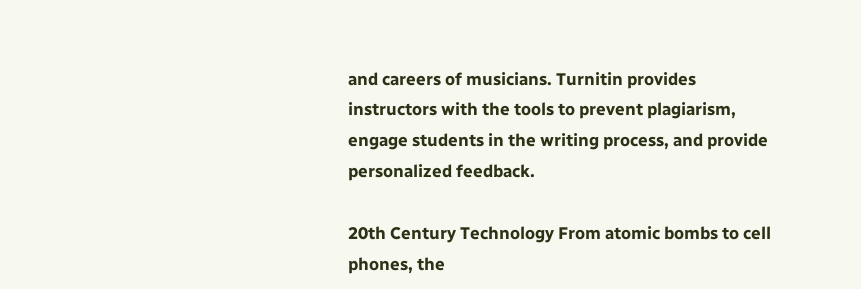and careers of musicians. Turnitin provides instructors with the tools to prevent plagiarism, engage students in the writing process, and provide personalized feedback.

20th Century Technology From atomic bombs to cell phones, the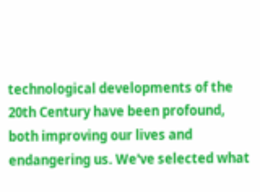technological developments of the 20th Century have been profound, both improving our lives and endangering us. We've selected what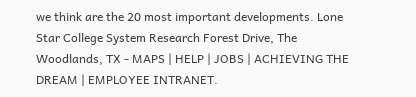we think are the 20 most important developments. Lone Star College System Research Forest Drive, The Woodlands, TX - MAPS | HELP | JOBS | ACHIEVING THE DREAM | EMPLOYEE INTRANET.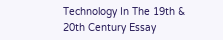Technology In The 19th & 20th Century Essay